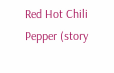Red Hot Chili Pepper (story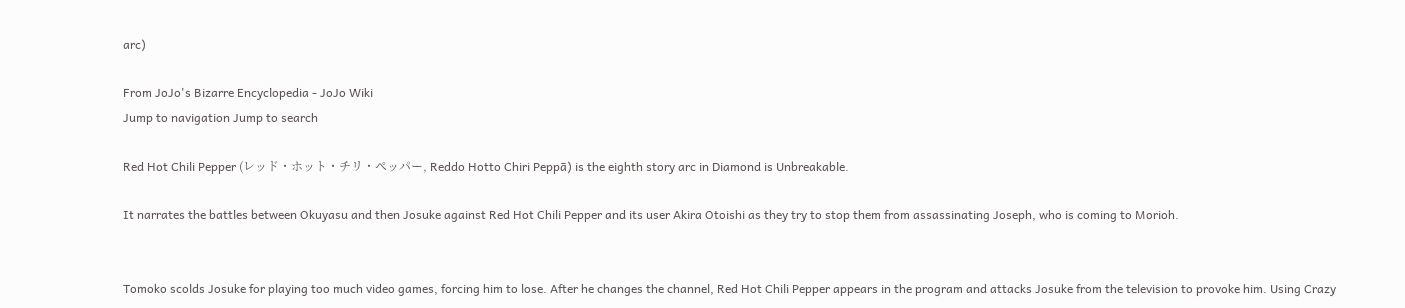arc)

From JoJo's Bizarre Encyclopedia - JoJo Wiki
Jump to navigation Jump to search

Red Hot Chili Pepper (レッド・ホット・チリ・ペッパー, Reddo Hotto Chiri Peppā) is the eighth story arc in Diamond is Unbreakable.

It narrates the battles between Okuyasu and then Josuke against Red Hot Chili Pepper and its user Akira Otoishi as they try to stop them from assassinating Joseph, who is coming to Morioh.


Tomoko scolds Josuke for playing too much video games, forcing him to lose. After he changes the channel, Red Hot Chili Pepper appears in the program and attacks Josuke from the television to provoke him. Using Crazy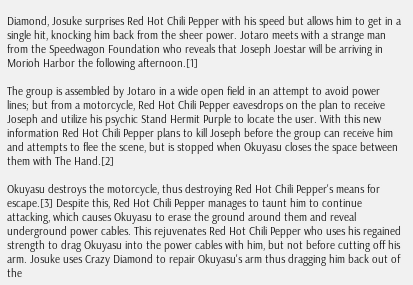Diamond, Josuke surprises Red Hot Chili Pepper with his speed but allows him to get in a single hit, knocking him back from the sheer power. Jotaro meets with a strange man from the Speedwagon Foundation who reveals that Joseph Joestar will be arriving in Morioh Harbor the following afternoon.[1]

The group is assembled by Jotaro in a wide open field in an attempt to avoid power lines; but from a motorcycle, Red Hot Chili Pepper eavesdrops on the plan to receive Joseph and utilize his psychic Stand Hermit Purple to locate the user. With this new information Red Hot Chili Pepper plans to kill Joseph before the group can receive him and attempts to flee the scene, but is stopped when Okuyasu closes the space between them with The Hand.[2]

Okuyasu destroys the motorcycle, thus destroying Red Hot Chili Pepper's means for escape.[3] Despite this, Red Hot Chili Pepper manages to taunt him to continue attacking, which causes Okuyasu to erase the ground around them and reveal underground power cables. This rejuvenates Red Hot Chili Pepper who uses his regained strength to drag Okuyasu into the power cables with him, but not before cutting off his arm. Josuke uses Crazy Diamond to repair Okuyasu's arm thus dragging him back out of the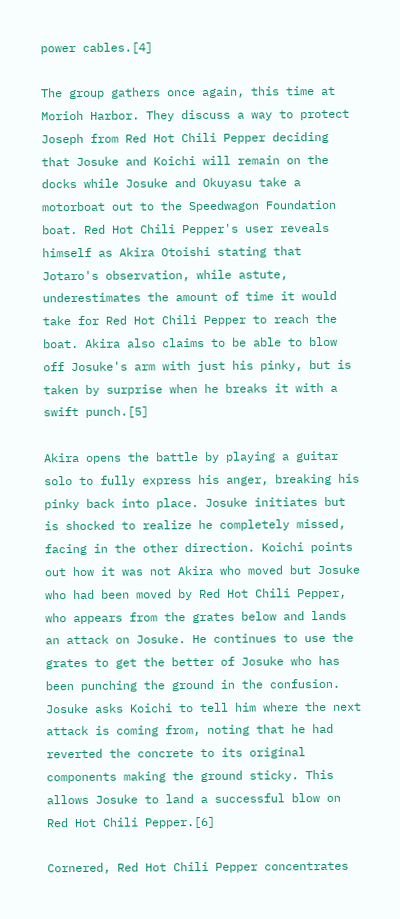power cables.[4]

The group gathers once again, this time at Morioh Harbor. They discuss a way to protect Joseph from Red Hot Chili Pepper deciding that Josuke and Koichi will remain on the docks while Josuke and Okuyasu take a motorboat out to the Speedwagon Foundation boat. Red Hot Chili Pepper's user reveals himself as Akira Otoishi stating that Jotaro's observation, while astute, underestimates the amount of time it would take for Red Hot Chili Pepper to reach the boat. Akira also claims to be able to blow off Josuke's arm with just his pinky, but is taken by surprise when he breaks it with a swift punch.[5]

Akira opens the battle by playing a guitar solo to fully express his anger, breaking his pinky back into place. Josuke initiates but is shocked to realize he completely missed, facing in the other direction. Koichi points out how it was not Akira who moved but Josuke who had been moved by Red Hot Chili Pepper, who appears from the grates below and lands an attack on Josuke. He continues to use the grates to get the better of Josuke who has been punching the ground in the confusion. Josuke asks Koichi to tell him where the next attack is coming from, noting that he had reverted the concrete to its original components making the ground sticky. This allows Josuke to land a successful blow on Red Hot Chili Pepper.[6]

Cornered, Red Hot Chili Pepper concentrates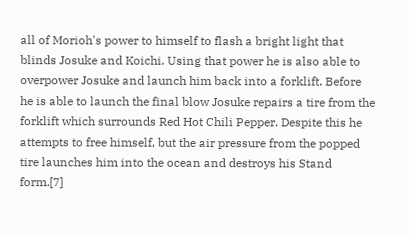all of Morioh's power to himself to flash a bright light that blinds Josuke and Koichi. Using that power he is also able to overpower Josuke and launch him back into a forklift. Before he is able to launch the final blow Josuke repairs a tire from the forklift which surrounds Red Hot Chili Pepper. Despite this he attempts to free himself, but the air pressure from the popped tire launches him into the ocean and destroys his Stand form.[7]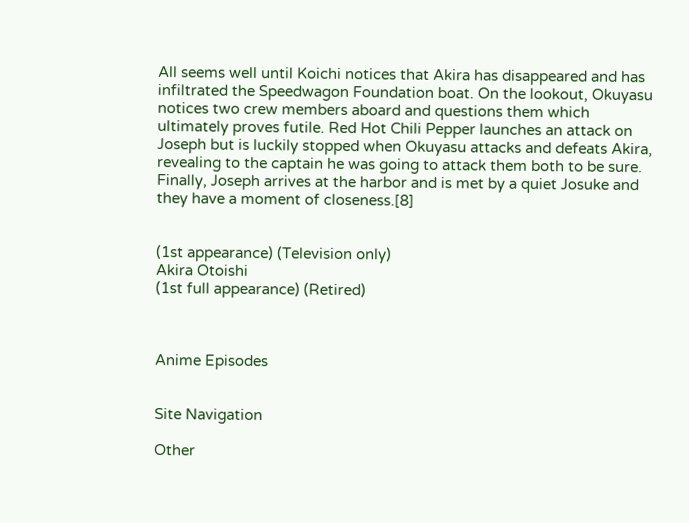All seems well until Koichi notices that Akira has disappeared and has infiltrated the Speedwagon Foundation boat. On the lookout, Okuyasu notices two crew members aboard and questions them which ultimately proves futile. Red Hot Chili Pepper launches an attack on Joseph but is luckily stopped when Okuyasu attacks and defeats Akira, revealing to the captain he was going to attack them both to be sure. Finally, Joseph arrives at the harbor and is met by a quiet Josuke and they have a moment of closeness.[8]


(1st appearance) (Television only)
Akira Otoishi
(1st full appearance) (Retired)



Anime Episodes


Site Navigation

Other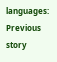languages:
Previous story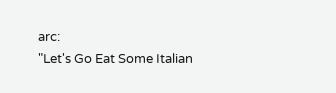arc:
"Let's Go Eat Some Italian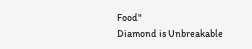Food"
Diamond is Unbreakable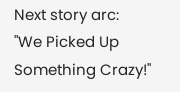Next story arc:
"We Picked Up Something Crazy!"